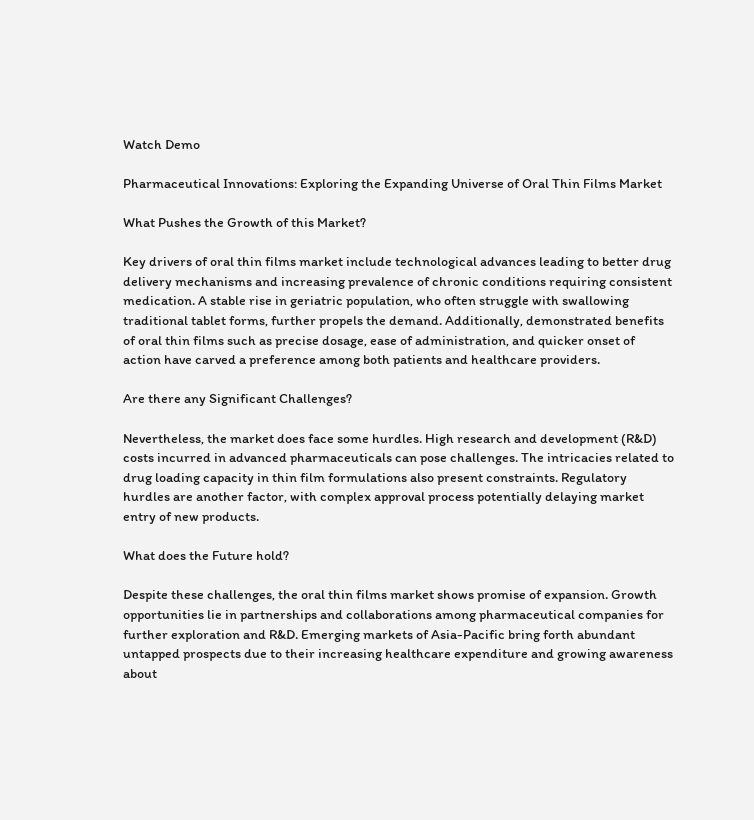Watch Demo

Pharmaceutical Innovations: Exploring the Expanding Universe of Oral Thin Films Market

What Pushes the Growth of this Market?

Key drivers of oral thin films market include technological advances leading to better drug delivery mechanisms and increasing prevalence of chronic conditions requiring consistent medication. A stable rise in geriatric population, who often struggle with swallowing traditional tablet forms, further propels the demand. Additionally, demonstrated benefits of oral thin films such as precise dosage, ease of administration, and quicker onset of action have carved a preference among both patients and healthcare providers.

Are there any Significant Challenges?

Nevertheless, the market does face some hurdles. High research and development (R&D) costs incurred in advanced pharmaceuticals can pose challenges. The intricacies related to drug loading capacity in thin film formulations also present constraints. Regulatory hurdles are another factor, with complex approval process potentially delaying market entry of new products.

What does the Future hold?

Despite these challenges, the oral thin films market shows promise of expansion. Growth opportunities lie in partnerships and collaborations among pharmaceutical companies for further exploration and R&D. Emerging markets of Asia-Pacific bring forth abundant untapped prospects due to their increasing healthcare expenditure and growing awareness about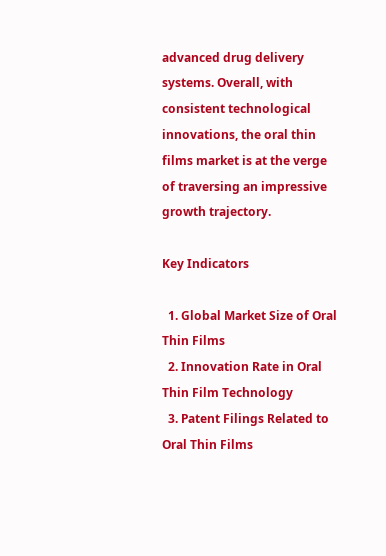advanced drug delivery systems. Overall, with consistent technological innovations, the oral thin films market is at the verge of traversing an impressive growth trajectory.

Key Indicators

  1. Global Market Size of Oral Thin Films
  2. Innovation Rate in Oral Thin Film Technology
  3. Patent Filings Related to Oral Thin Films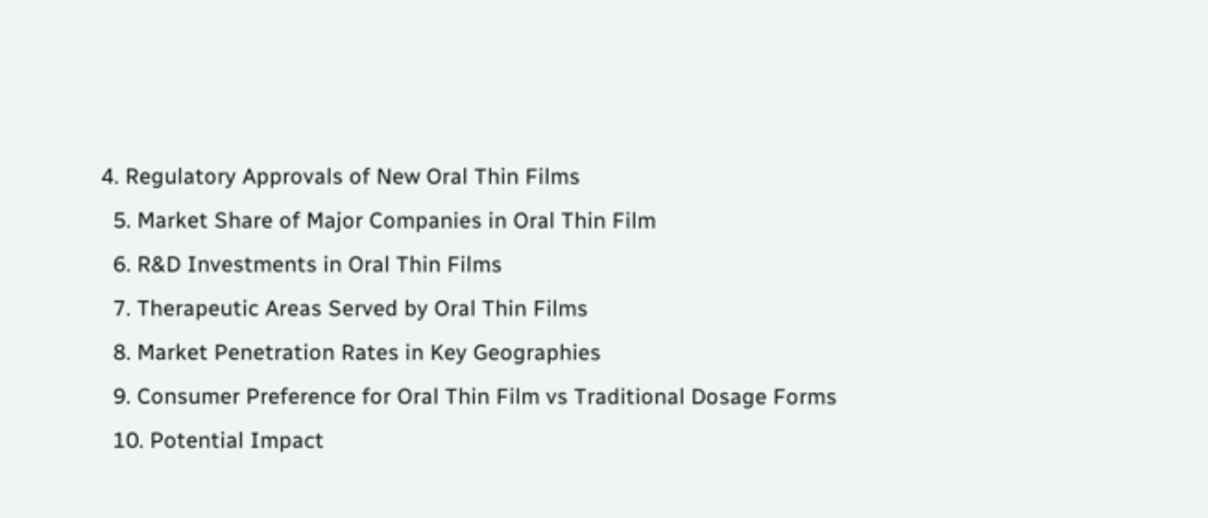4. Regulatory Approvals of New Oral Thin Films
  5. Market Share of Major Companies in Oral Thin Film
  6. R&D Investments in Oral Thin Films
  7. Therapeutic Areas Served by Oral Thin Films
  8. Market Penetration Rates in Key Geographies
  9. Consumer Preference for Oral Thin Film vs Traditional Dosage Forms
  10. Potential Impact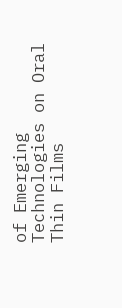of Emerging Technologies on Oral Thin Films